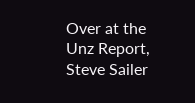Over at the Unz Report, Steve Sailer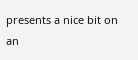presents a nice bit on an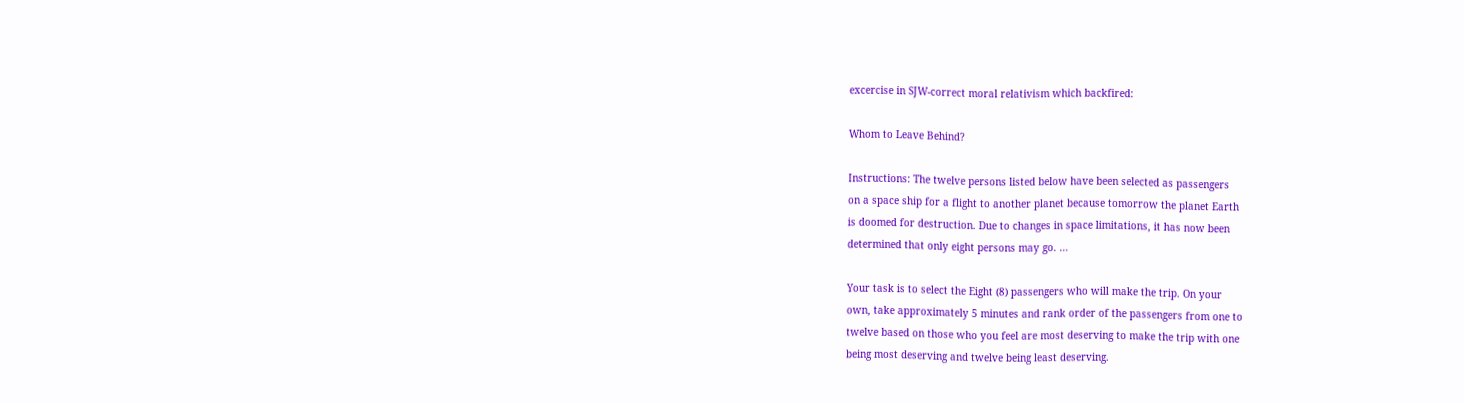excercise in SJW-correct moral relativism which backfired:

Whom to Leave Behind?

Instructions: The twelve persons listed below have been selected as passengers
on a space ship for a flight to another planet because tomorrow the planet Earth
is doomed for destruction. Due to changes in space limitations, it has now been
determined that only eight persons may go. …

Your task is to select the Eight (8) passengers who will make the trip. On your
own, take approximately 5 minutes and rank order of the passengers from one to
twelve based on those who you feel are most deserving to make the trip with one
being most deserving and twelve being least deserving.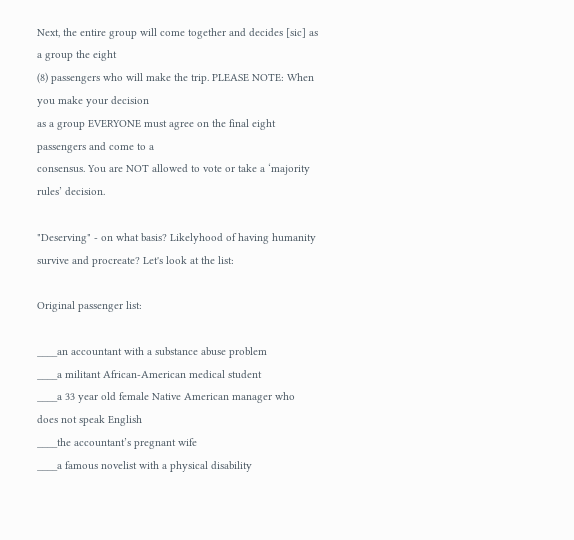Next, the entire group will come together and decides [sic] as a group the eight
(8) passengers who will make the trip. PLEASE NOTE: When you make your decision
as a group EVERYONE must agree on the final eight passengers and come to a
consensus. You are NOT allowed to vote or take a ‘majority rules’ decision.

"Deserving" - on what basis? Likelyhood of having humanity survive and procreate? Let's look at the list:

Original passenger list:

____an accountant with a substance abuse problem
____a militant African-American medical student
____a 33 year old female Native American manager who does not speak English
____the accountant’s pregnant wife
____a famous novelist with a physical disability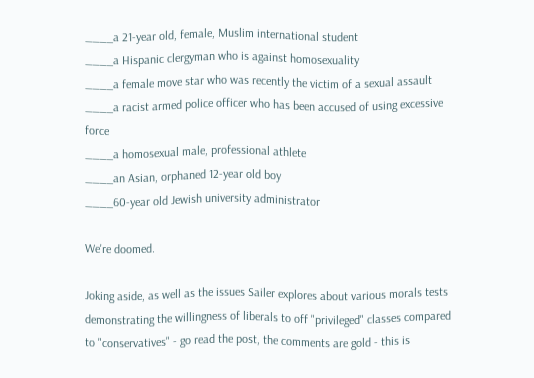____a 21-year old, female, Muslim international student
____a Hispanic clergyman who is against homosexuality
____a female move star who was recently the victim of a sexual assault
____a racist armed police officer who has been accused of using excessive force
____a homosexual male, professional athlete
____an Asian, orphaned 12-year old boy
____60-year old Jewish university administrator

We're doomed.

Joking aside, as well as the issues Sailer explores about various morals tests demonstrating the willingness of liberals to off "privileged" classes compared to "conservatives" - go read the post, the comments are gold - this is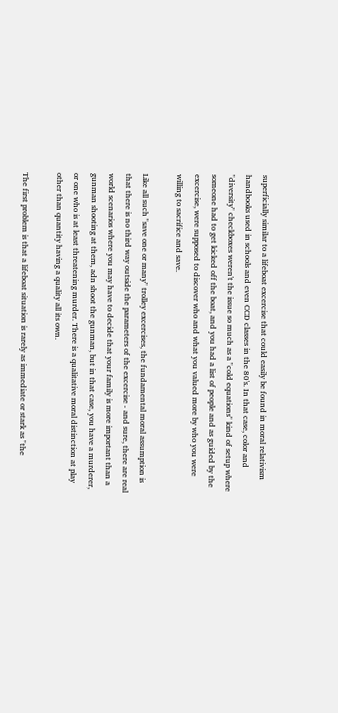superficially similar to a lifeboat excercise that could easily be found in moral relativism handbooks used in schools and even CCD classes in the 80's. In that case, color and "diversity" checkboxes weren't the issue so much as a "cold equations" kind of setup where someone had to get kicked off the boat, and you had a list of people and as guided by the excercise, were supposed to discover who and what you valued more by who you were willing to sacrifice and save.

Like all such "save one or many" trolley excercises, the fundamental moral assumption is that there is no third way outside the parameters of the excercise - and sure, there are real world scenarios where you may have to decide that your family is more important than a gunman shooting at them, adn shoot the gunman, but in that case, you have a murderer, or one who is at least threatening murder. There is a qualitative moral distinction at play other than quantity having a quality all its own.

The first problem is that a lifeboat situation is rarely as immediate or stark as "the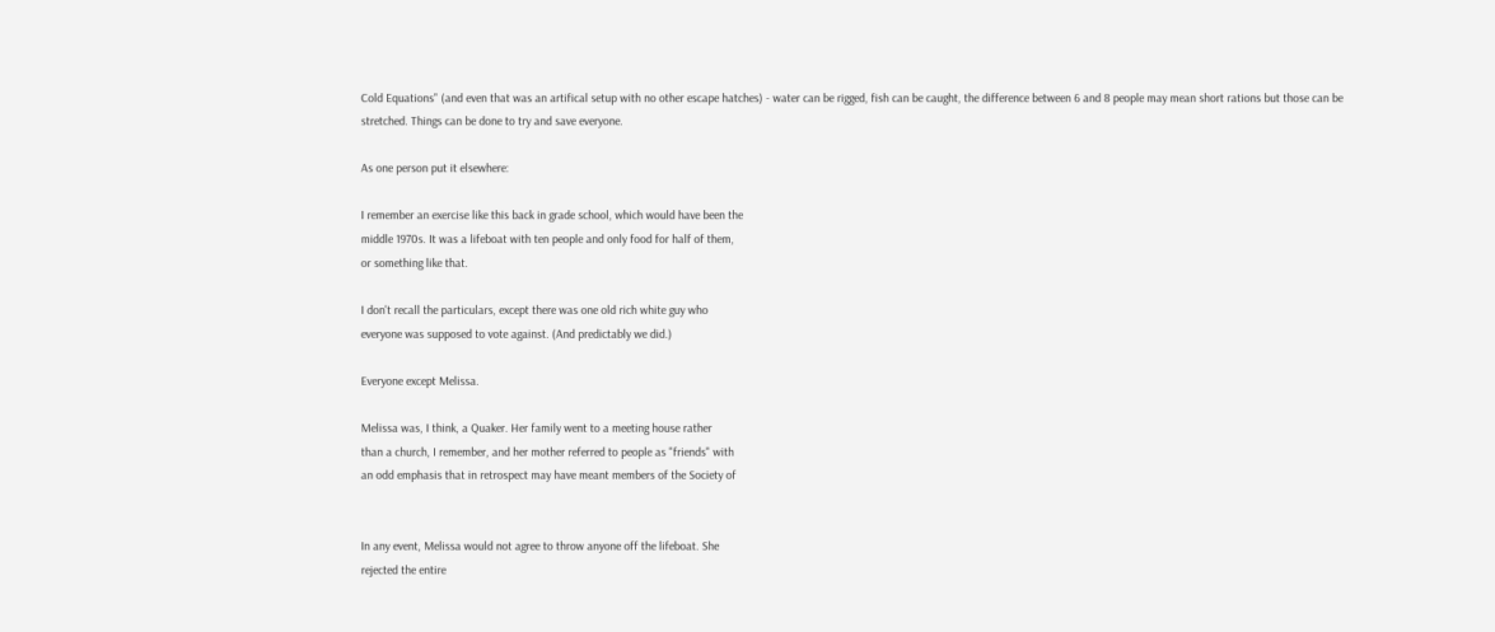Cold Equations" (and even that was an artifical setup with no other escape hatches) - water can be rigged, fish can be caught, the difference between 6 and 8 people may mean short rations but those can be stretched. Things can be done to try and save everyone.

As one person put it elsewhere:

I remember an exercise like this back in grade school, which would have been the
middle 1970s. It was a lifeboat with ten people and only food for half of them,
or something like that.

I don't recall the particulars, except there was one old rich white guy who
everyone was supposed to vote against. (And predictably we did.)

Everyone except Melissa.

Melissa was, I think, a Quaker. Her family went to a meeting house rather
than a church, I remember, and her mother referred to people as "friends" with
an odd emphasis that in retrospect may have meant members of the Society of


In any event, Melissa would not agree to throw anyone off the lifeboat. She
rejected the entire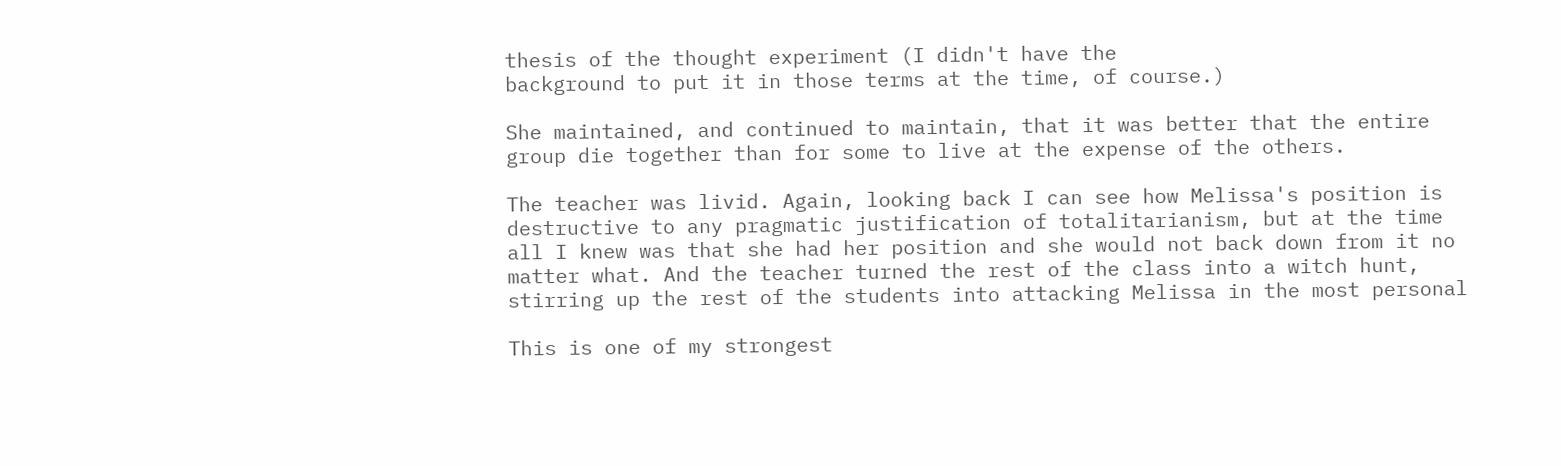thesis of the thought experiment (I didn't have the
background to put it in those terms at the time, of course.)

She maintained, and continued to maintain, that it was better that the entire
group die together than for some to live at the expense of the others.

The teacher was livid. Again, looking back I can see how Melissa's position is
destructive to any pragmatic justification of totalitarianism, but at the time
all I knew was that she had her position and she would not back down from it no
matter what. And the teacher turned the rest of the class into a witch hunt,
stirring up the rest of the students into attacking Melissa in the most personal

This is one of my strongest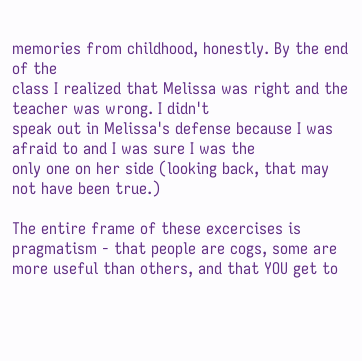memories from childhood, honestly. By the end of the
class I realized that Melissa was right and the teacher was wrong. I didn't
speak out in Melissa's defense because I was afraid to and I was sure I was the
only one on her side (looking back, that may not have been true.)

The entire frame of these excercises is pragmatism - that people are cogs, some are more useful than others, and that YOU get to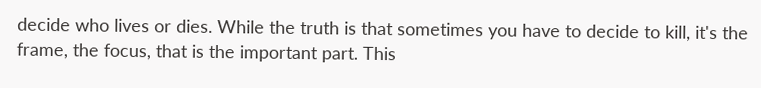decide who lives or dies. While the truth is that sometimes you have to decide to kill, it's the frame, the focus, that is the important part. This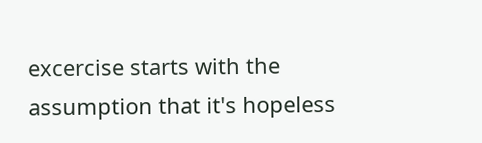excercise starts with the assumption that it's hopeless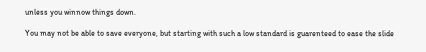unless you winnow things down.

You may not be able to save everyone, but starting with such a low standard is guarenteed to ease the slide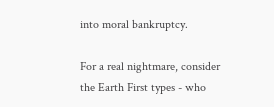into moral bankruptcy.

For a real nightmare, consider the Earth First types - who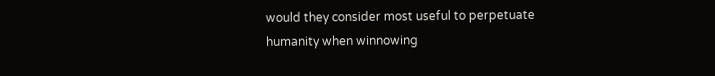would they consider most useful to perpetuate humanity when winnowing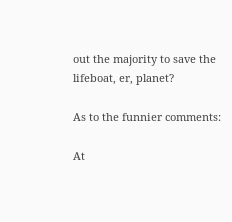out the majority to save the lifeboat, er, planet?

As to the funnier comments:

At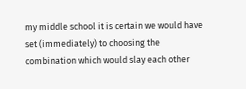my middle school it is certain we would have set (immediately) to choosing the combination which would slay each other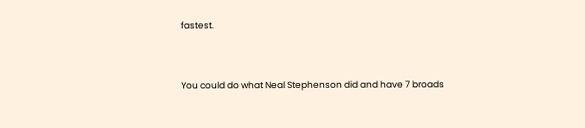fastest.


You could do what Neal Stephenson did and have 7 broads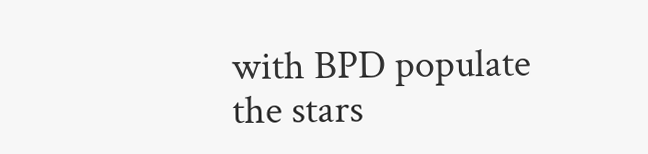with BPD populate the stars